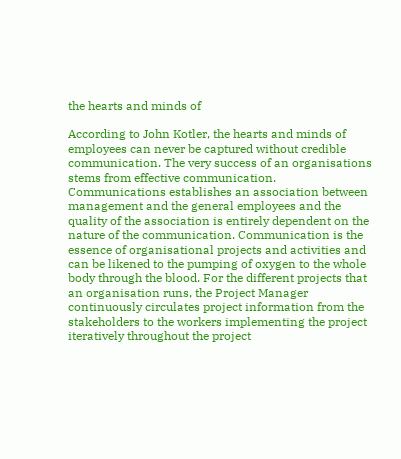the hearts and minds of

According to John Kotler, the hearts and minds of employees can never be captured without credible communication. The very success of an organisations stems from effective communication. Communications establishes an association between management and the general employees and the quality of the association is entirely dependent on the nature of the communication. Communication is the essence of organisational projects and activities and can be likened to the pumping of oxygen to the whole body through the blood. For the different projects that an organisation runs, the Project Manager continuously circulates project information from the stakeholders to the workers implementing the project iteratively throughout the project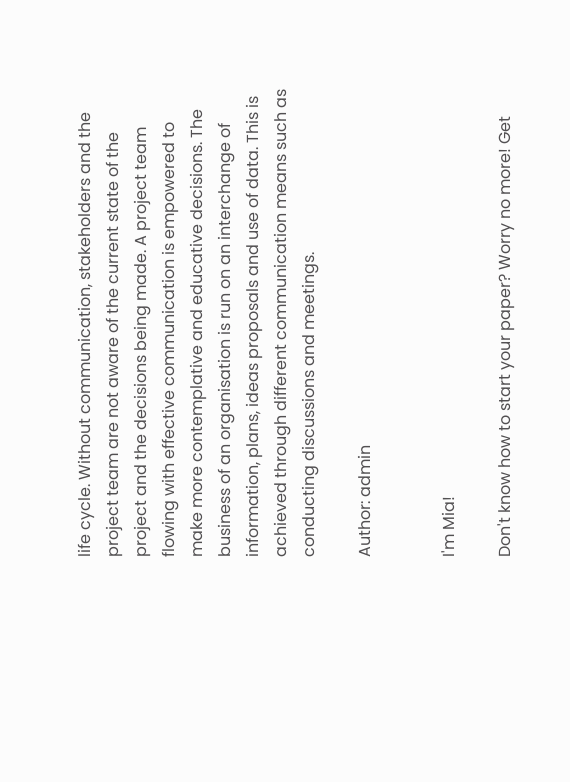life cycle. Without communication, stakeholders and the project team are not aware of the current state of the project and the decisions being made. A project team flowing with effective communication is empowered to make more contemplative and educative decisions. The business of an organisation is run on an interchange of information, plans, ideas proposals and use of data. This is achieved through different communication means such as conducting discussions and meetings.

Author: admin


I'm Mia!

Don't know how to start your paper? Worry no more! Get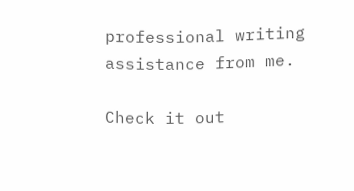professional writing assistance from me.

Check it out